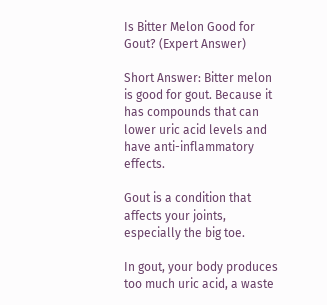Is Bitter Melon Good for Gout? (Expert Answer)

Short Answer: Bitter melon is good for gout. Because it has compounds that can lower uric acid levels and have anti-inflammatory effects.

Gout is a condition that affects your joints, especially the big toe.

In gout, your body produces too much uric acid, a waste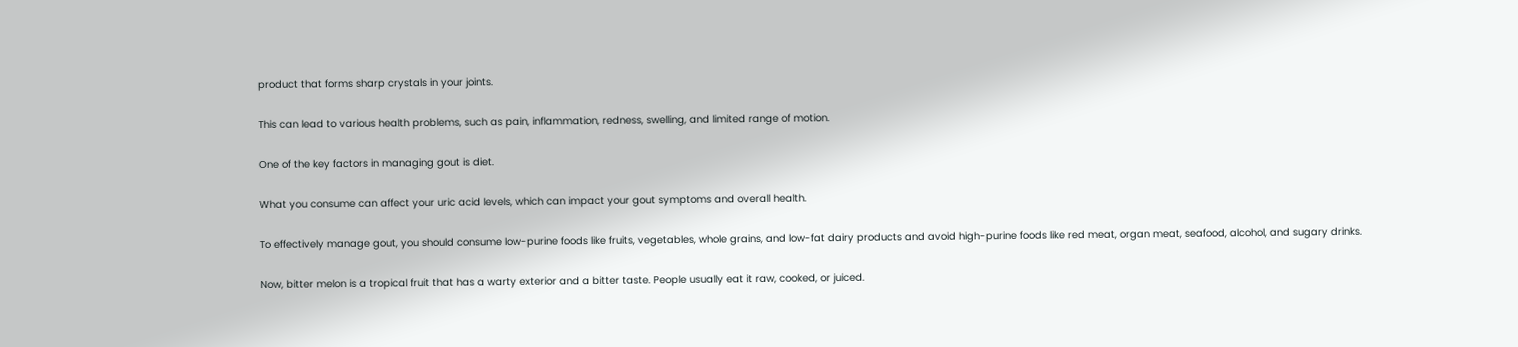product that forms sharp crystals in your joints.

This can lead to various health problems, such as pain, inflammation, redness, swelling, and limited range of motion.

One of the key factors in managing gout is diet.

What you consume can affect your uric acid levels, which can impact your gout symptoms and overall health.

To effectively manage gout, you should consume low-purine foods like fruits, vegetables, whole grains, and low-fat dairy products and avoid high-purine foods like red meat, organ meat, seafood, alcohol, and sugary drinks.

Now, bitter melon is a tropical fruit that has a warty exterior and a bitter taste. People usually eat it raw, cooked, or juiced.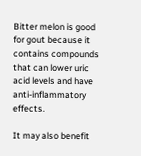Bitter melon is good for gout because it contains compounds that can lower uric acid levels and have anti-inflammatory effects.

It may also benefit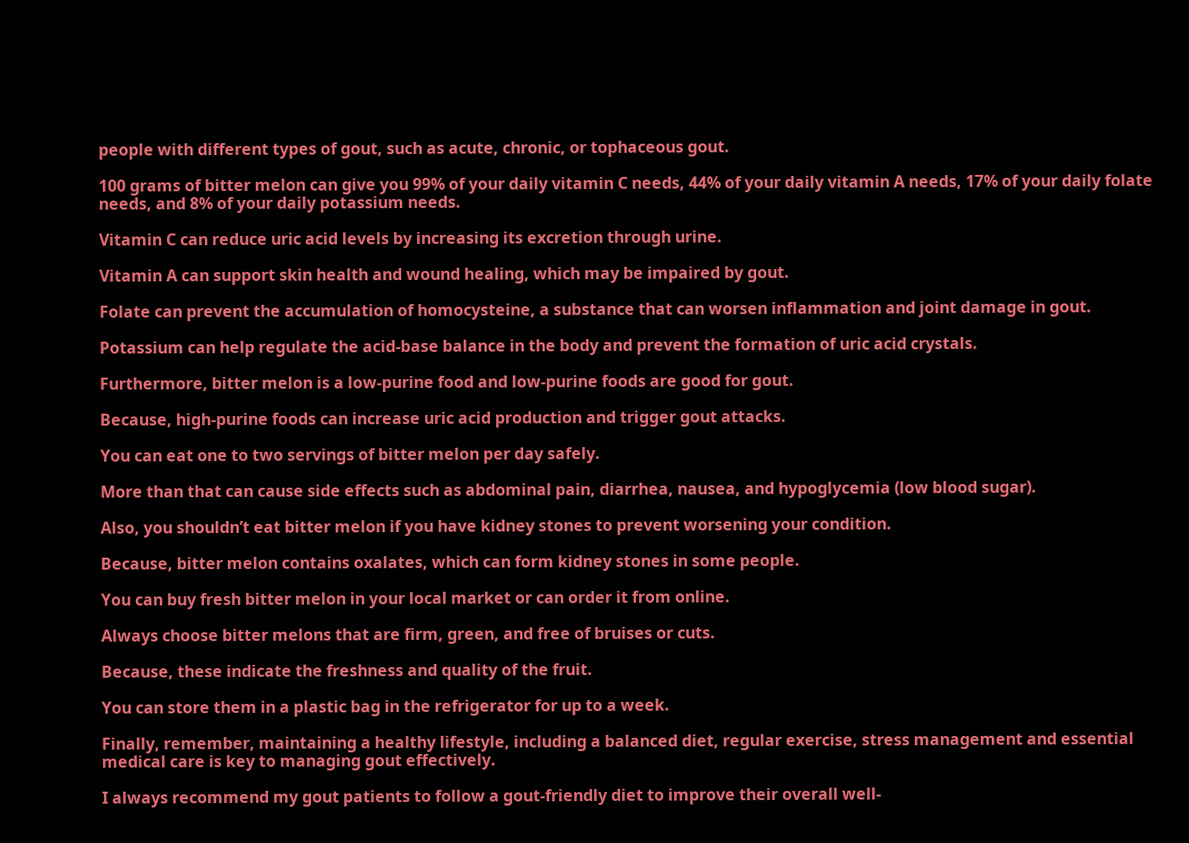people with different types of gout, such as acute, chronic, or tophaceous gout.

100 grams of bitter melon can give you 99% of your daily vitamin C needs, 44% of your daily vitamin A needs, 17% of your daily folate needs, and 8% of your daily potassium needs.

Vitamin C can reduce uric acid levels by increasing its excretion through urine.

Vitamin A can support skin health and wound healing, which may be impaired by gout.

Folate can prevent the accumulation of homocysteine, a substance that can worsen inflammation and joint damage in gout.

Potassium can help regulate the acid-base balance in the body and prevent the formation of uric acid crystals.

Furthermore, bitter melon is a low-purine food and low-purine foods are good for gout.

Because, high-purine foods can increase uric acid production and trigger gout attacks.

You can eat one to two servings of bitter melon per day safely.

More than that can cause side effects such as abdominal pain, diarrhea, nausea, and hypoglycemia (low blood sugar).

Also, you shouldn’t eat bitter melon if you have kidney stones to prevent worsening your condition.

Because, bitter melon contains oxalates, which can form kidney stones in some people.

You can buy fresh bitter melon in your local market or can order it from online.

Always choose bitter melons that are firm, green, and free of bruises or cuts.

Because, these indicate the freshness and quality of the fruit.

You can store them in a plastic bag in the refrigerator for up to a week.

Finally, remember, maintaining a healthy lifestyle, including a balanced diet, regular exercise, stress management and essential medical care is key to managing gout effectively.

I always recommend my gout patients to follow a gout-friendly diet to improve their overall well-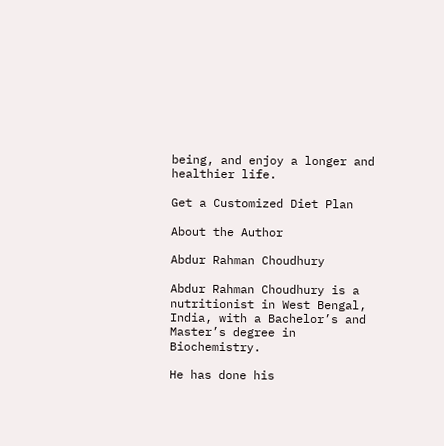being, and enjoy a longer and healthier life.

Get a Customized Diet Plan

About the Author

Abdur Rahman Choudhury

Abdur Rahman Choudhury is a nutritionist in West Bengal, India, with a Bachelor’s and Master’s degree in Biochemistry.

He has done his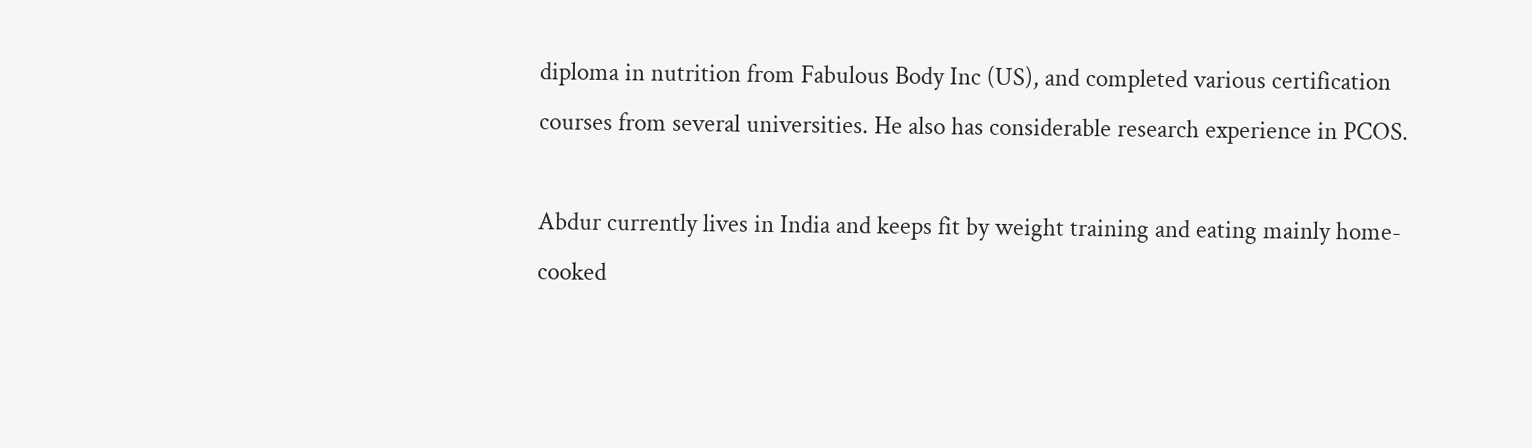diploma in nutrition from Fabulous Body Inc (US), and completed various certification courses from several universities. He also has considerable research experience in PCOS.

Abdur currently lives in India and keeps fit by weight training and eating mainly home-cooked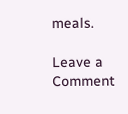meals.

Leave a Comment